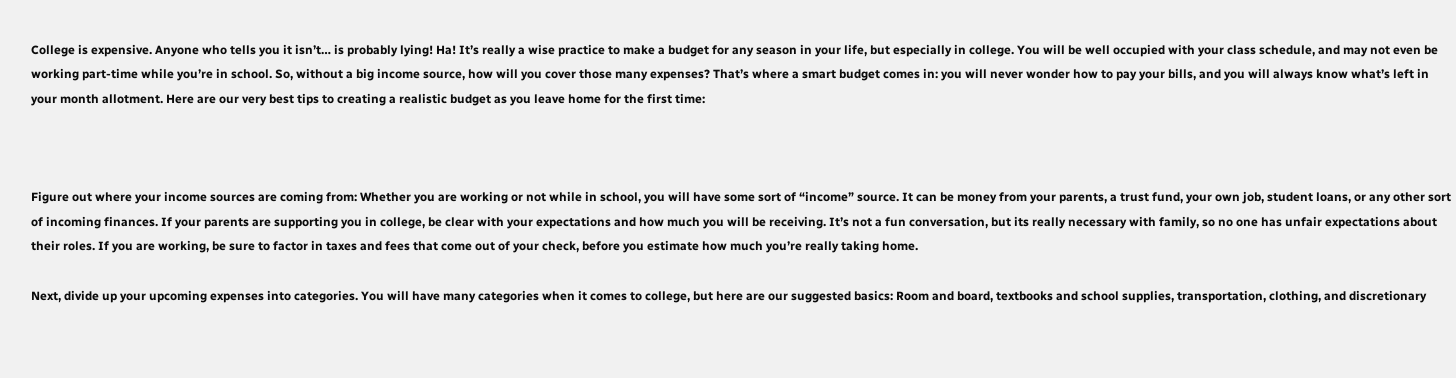College is expensive. Anyone who tells you it isn’t… is probably lying! Ha! It’s really a wise practice to make a budget for any season in your life, but especially in college. You will be well occupied with your class schedule, and may not even be working part-time while you’re in school. So, without a big income source, how will you cover those many expenses? That’s where a smart budget comes in: you will never wonder how to pay your bills, and you will always know what’s left in your month allotment. Here are our very best tips to creating a realistic budget as you leave home for the first time:



Figure out where your income sources are coming from: Whether you are working or not while in school, you will have some sort of “income” source. It can be money from your parents, a trust fund, your own job, student loans, or any other sort of incoming finances. If your parents are supporting you in college, be clear with your expectations and how much you will be receiving. It’s not a fun conversation, but its really necessary with family, so no one has unfair expectations about their roles. If you are working, be sure to factor in taxes and fees that come out of your check, before you estimate how much you’re really taking home.

Next, divide up your upcoming expenses into categories. You will have many categories when it comes to college, but here are our suggested basics: Room and board, textbooks and school supplies, transportation, clothing, and discretionary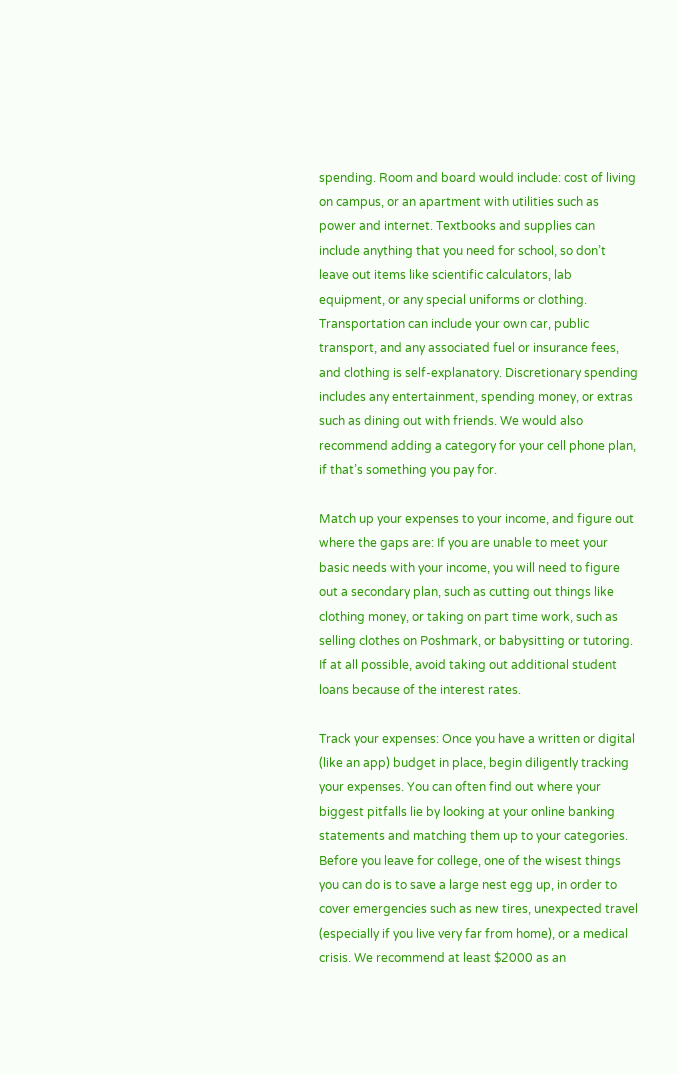spending. Room and board would include: cost of living on campus, or an apartment with utilities such as power and internet. Textbooks and supplies can include anything that you need for school, so don’t leave out items like scientific calculators, lab equipment, or any special uniforms or clothing. Transportation can include your own car, public transport, and any associated fuel or insurance fees, and clothing is self-explanatory. Discretionary spending includes any entertainment, spending money, or extras such as dining out with friends. We would also recommend adding a category for your cell phone plan, if that’s something you pay for.

Match up your expenses to your income, and figure out where the gaps are: If you are unable to meet your basic needs with your income, you will need to figure out a secondary plan, such as cutting out things like clothing money, or taking on part time work, such as selling clothes on Poshmark, or babysitting or tutoring. If at all possible, avoid taking out additional student loans because of the interest rates.

Track your expenses: Once you have a written or digital (like an app) budget in place, begin diligently tracking your expenses. You can often find out where your biggest pitfalls lie by looking at your online banking statements and matching them up to your categories. Before you leave for college, one of the wisest things you can do is to save a large nest egg up, in order to cover emergencies such as new tires, unexpected travel (especially if you live very far from home), or a medical crisis. We recommend at least $2000 as an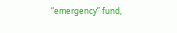“emergency” fund,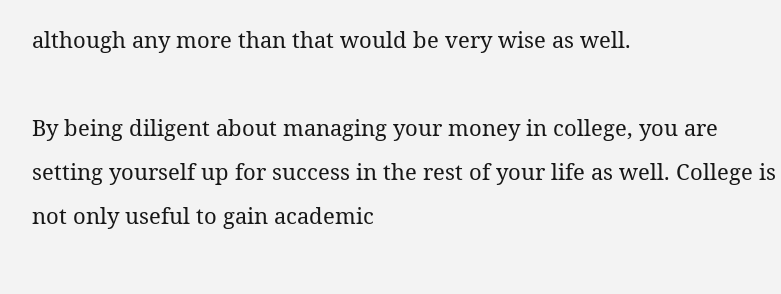although any more than that would be very wise as well.

By being diligent about managing your money in college, you are setting yourself up for success in the rest of your life as well. College is not only useful to gain academic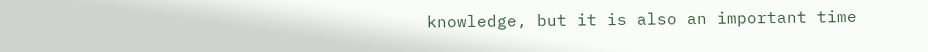knowledge, but it is also an important time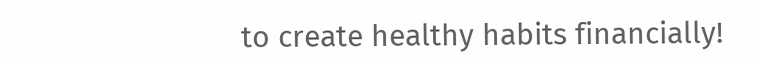to create healthy habits financially!